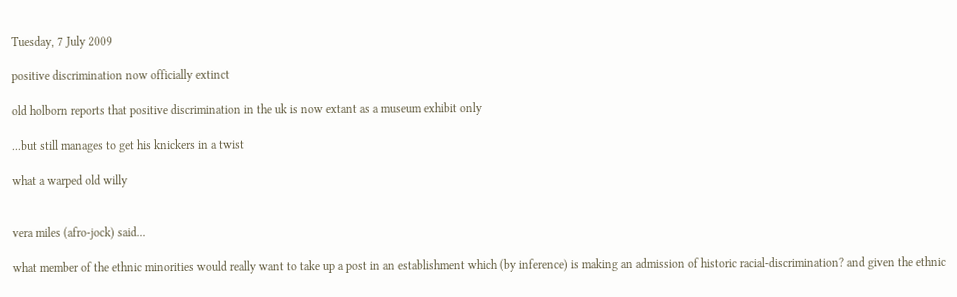Tuesday, 7 July 2009

positive discrimination now officially extinct

old holborn reports that positive discrimination in the uk is now extant as a museum exhibit only

...but still manages to get his knickers in a twist

what a warped old willy


vera miles (afro-jock) said...

what member of the ethnic minorities would really want to take up a post in an establishment which (by inference) is making an admission of historic racial-discrimination? and given the ethnic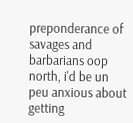preponderance of savages and barbarians oop north, i'd be un peu anxious about getting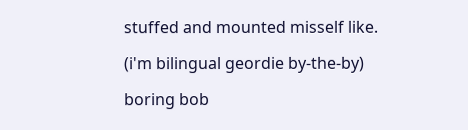stuffed and mounted misself like.

(i'm bilingual geordie by-the-by)

boring bob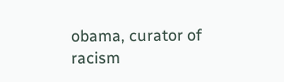obama, curator of racism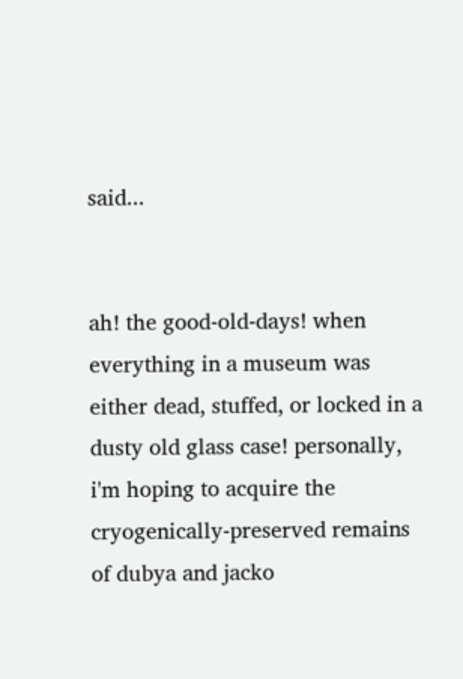said...


ah! the good-old-days! when everything in a museum was either dead, stuffed, or locked in a dusty old glass case! personally, i'm hoping to acquire the cryogenically-preserved remains of dubya and jacko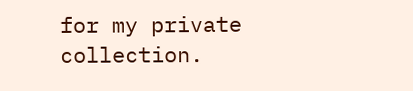for my private collection.